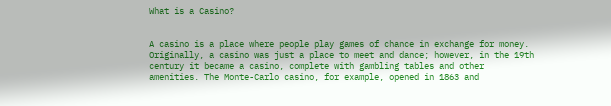What is a Casino?


A casino is a place where people play games of chance in exchange for money. Originally, a casino was just a place to meet and dance; however, in the 19th century it became a casino, complete with gambling tables and other amenities. The Monte-Carlo casino, for example, opened in 1863 and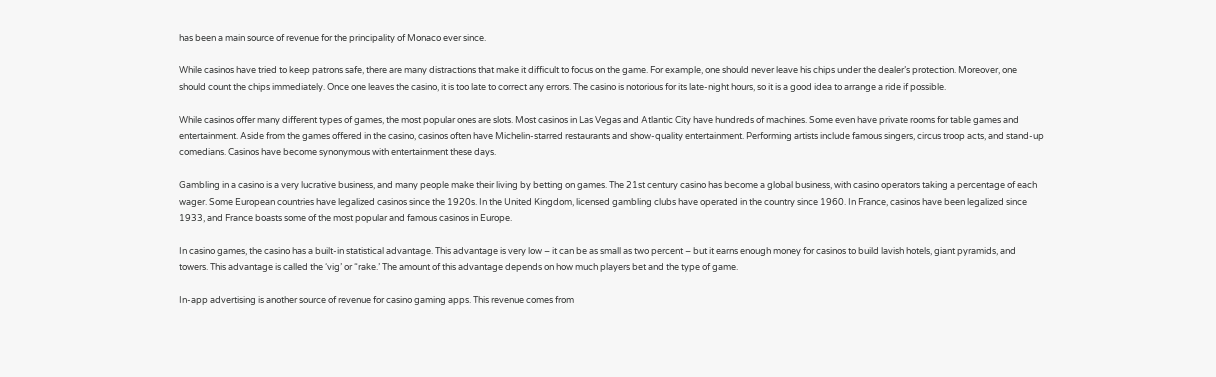has been a main source of revenue for the principality of Monaco ever since.

While casinos have tried to keep patrons safe, there are many distractions that make it difficult to focus on the game. For example, one should never leave his chips under the dealer’s protection. Moreover, one should count the chips immediately. Once one leaves the casino, it is too late to correct any errors. The casino is notorious for its late-night hours, so it is a good idea to arrange a ride if possible.

While casinos offer many different types of games, the most popular ones are slots. Most casinos in Las Vegas and Atlantic City have hundreds of machines. Some even have private rooms for table games and entertainment. Aside from the games offered in the casino, casinos often have Michelin-starred restaurants and show-quality entertainment. Performing artists include famous singers, circus troop acts, and stand-up comedians. Casinos have become synonymous with entertainment these days.

Gambling in a casino is a very lucrative business, and many people make their living by betting on games. The 21st century casino has become a global business, with casino operators taking a percentage of each wager. Some European countries have legalized casinos since the 1920s. In the United Kingdom, licensed gambling clubs have operated in the country since 1960. In France, casinos have been legalized since 1933, and France boasts some of the most popular and famous casinos in Europe.

In casino games, the casino has a built-in statistical advantage. This advantage is very low – it can be as small as two percent – but it earns enough money for casinos to build lavish hotels, giant pyramids, and towers. This advantage is called the ‘vig’ or “rake.’ The amount of this advantage depends on how much players bet and the type of game.

In-app advertising is another source of revenue for casino gaming apps. This revenue comes from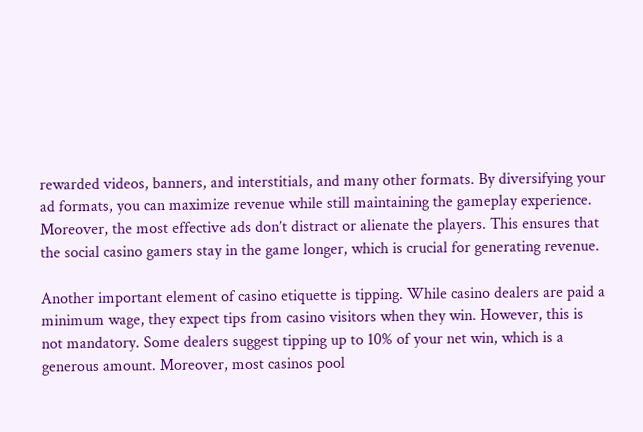rewarded videos, banners, and interstitials, and many other formats. By diversifying your ad formats, you can maximize revenue while still maintaining the gameplay experience. Moreover, the most effective ads don’t distract or alienate the players. This ensures that the social casino gamers stay in the game longer, which is crucial for generating revenue.

Another important element of casino etiquette is tipping. While casino dealers are paid a minimum wage, they expect tips from casino visitors when they win. However, this is not mandatory. Some dealers suggest tipping up to 10% of your net win, which is a generous amount. Moreover, most casinos pool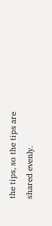the tips, so the tips are shared evenly.